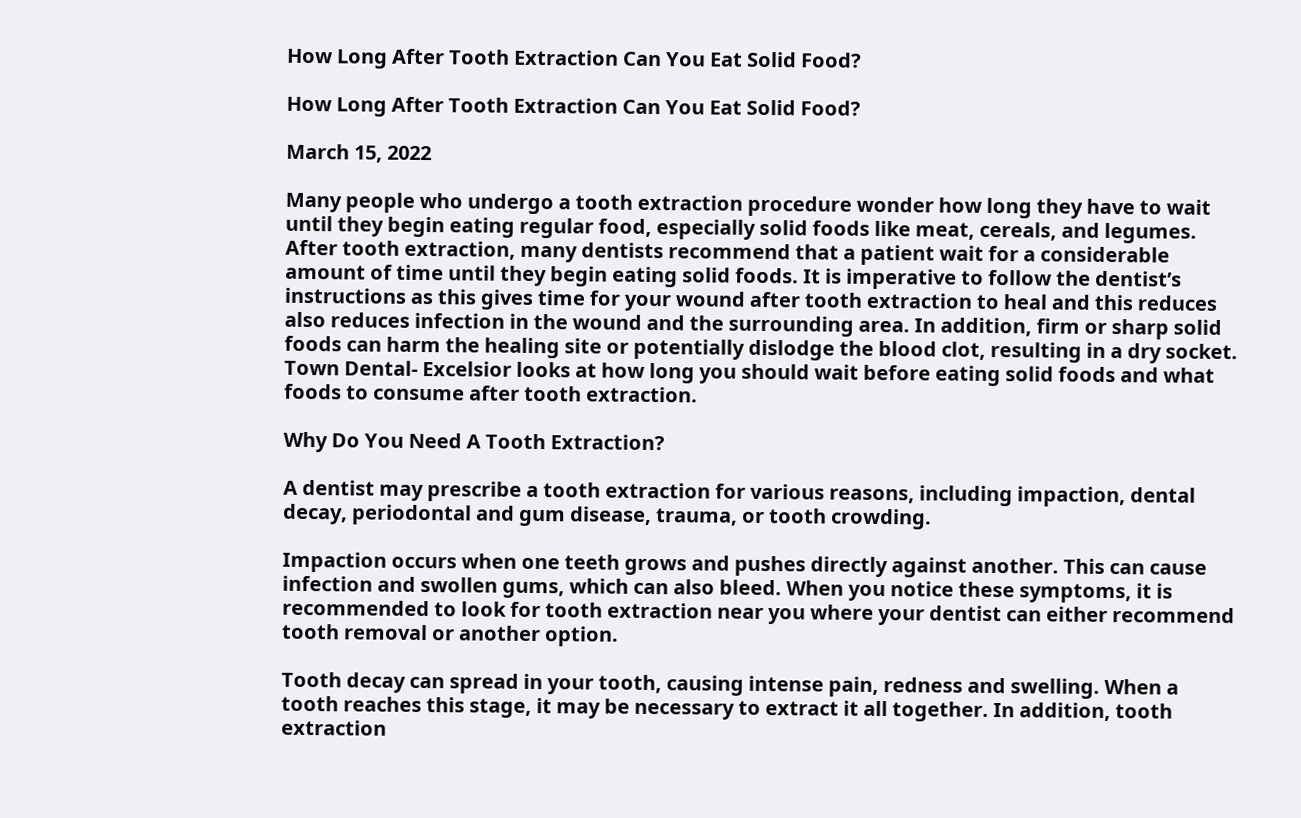How Long After Tooth Extraction Can You Eat Solid Food?

How Long After Tooth Extraction Can You Eat Solid Food?

March 15, 2022

Many people who undergo a tooth extraction procedure wonder how long they have to wait until they begin eating regular food, especially solid foods like meat, cereals, and legumes. After tooth extraction, many dentists recommend that a patient wait for a considerable amount of time until they begin eating solid foods. It is imperative to follow the dentist’s instructions as this gives time for your wound after tooth extraction to heal and this reduces also reduces infection in the wound and the surrounding area. In addition, firm or sharp solid foods can harm the healing site or potentially dislodge the blood clot, resulting in a dry socket. Town Dental- Excelsior looks at how long you should wait before eating solid foods and what foods to consume after tooth extraction.

Why Do You Need A Tooth Extraction?

A dentist may prescribe a tooth extraction for various reasons, including impaction, dental decay, periodontal and gum disease, trauma, or tooth crowding.

Impaction occurs when one teeth grows and pushes directly against another. This can cause infection and swollen gums, which can also bleed. When you notice these symptoms, it is recommended to look for tooth extraction near you where your dentist can either recommend tooth removal or another option.

Tooth decay can spread in your tooth, causing intense pain, redness and swelling. When a tooth reaches this stage, it may be necessary to extract it all together. In addition, tooth extraction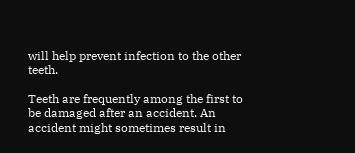will help prevent infection to the other teeth.

Teeth are frequently among the first to be damaged after an accident. An accident might sometimes result in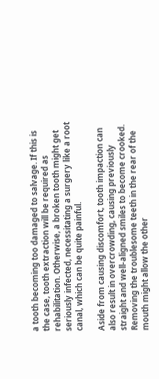a tooth becoming too damaged to salvage. If this is the case, tooth extraction will be required as rehabilitation. Otherwise, a broken tooth might get seriously infected, necessitating a surgery like a root canal, which can be quite painful.

Aside from causing discomfort, tooth impaction can also result in overcrowding, causing previously straight and well-aligned smiles to become crooked. Removing the troublesome teeth in the rear of the mouth might allow the other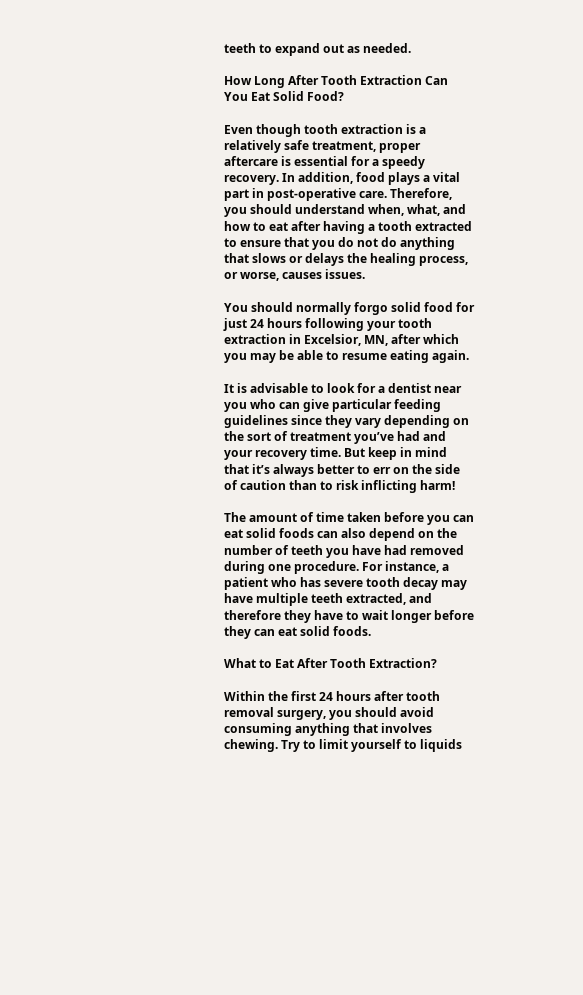teeth to expand out as needed.

How Long After Tooth Extraction Can You Eat Solid Food?

Even though tooth extraction is a relatively safe treatment, proper aftercare is essential for a speedy recovery. In addition, food plays a vital part in post-operative care. Therefore, you should understand when, what, and how to eat after having a tooth extracted to ensure that you do not do anything that slows or delays the healing process, or worse, causes issues.

You should normally forgo solid food for just 24 hours following your tooth extraction in Excelsior, MN, after which you may be able to resume eating again.

It is advisable to look for a dentist near you who can give particular feeding guidelines since they vary depending on the sort of treatment you’ve had and your recovery time. But keep in mind that it’s always better to err on the side of caution than to risk inflicting harm!

The amount of time taken before you can eat solid foods can also depend on the number of teeth you have had removed during one procedure. For instance, a patient who has severe tooth decay may have multiple teeth extracted, and therefore they have to wait longer before they can eat solid foods.

What to Eat After Tooth Extraction?

Within the first 24 hours after tooth removal surgery, you should avoid consuming anything that involves chewing. Try to limit yourself to liquids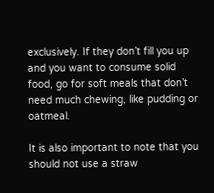exclusively. If they don’t fill you up and you want to consume solid food, go for soft meals that don’t need much chewing, like pudding or oatmeal.

It is also important to note that you should not use a straw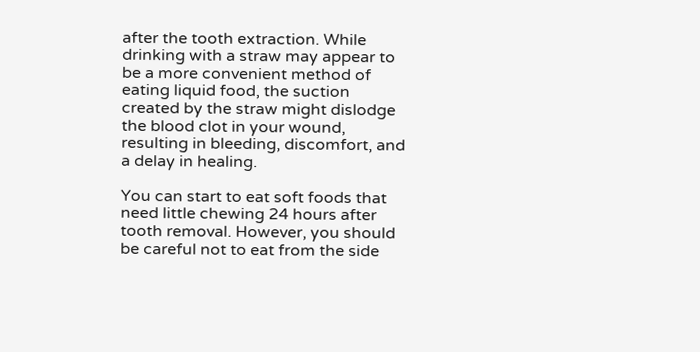after the tooth extraction. While drinking with a straw may appear to be a more convenient method of eating liquid food, the suction created by the straw might dislodge the blood clot in your wound, resulting in bleeding, discomfort, and a delay in healing.

You can start to eat soft foods that need little chewing 24 hours after tooth removal. However, you should be careful not to eat from the side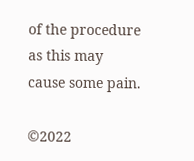of the procedure as this may cause some pain.

©2022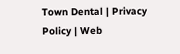Town Dental | Privacy Policy | Web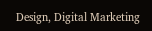Design, Digital Marketing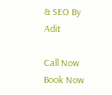& SEO By Adit

Call Now Book Now